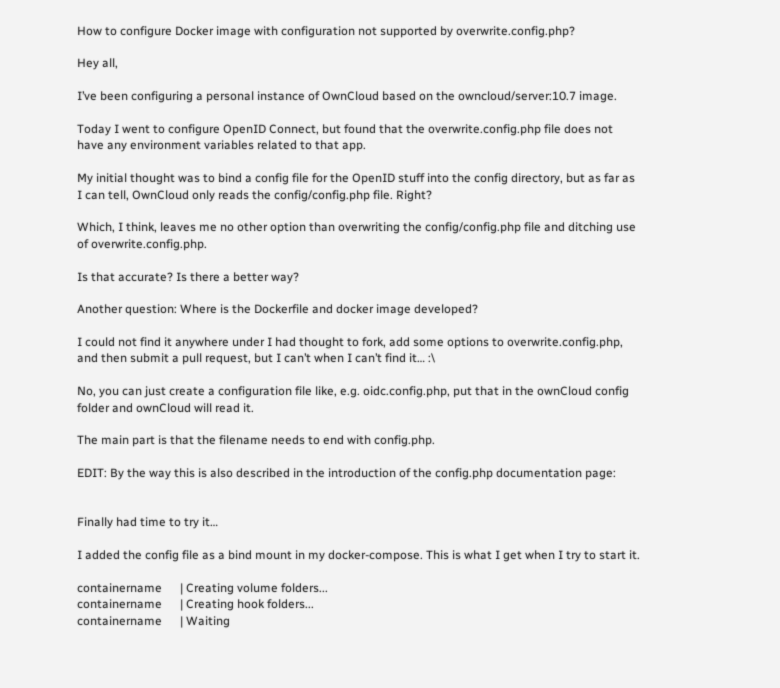How to configure Docker image with configuration not supported by overwrite.config.php?

Hey all,

I’ve been configuring a personal instance of OwnCloud based on the owncloud/server:10.7 image.

Today I went to configure OpenID Connect, but found that the overwrite.config.php file does not have any environment variables related to that app.

My initial thought was to bind a config file for the OpenID stuff into the config directory, but as far as I can tell, OwnCloud only reads the config/config.php file. Right?

Which, I think, leaves me no other option than overwriting the config/config.php file and ditching use of overwrite.config.php.

Is that accurate? Is there a better way?

Another question: Where is the Dockerfile and docker image developed?

I could not find it anywhere under I had thought to fork, add some options to overwrite.config.php, and then submit a pull request, but I can’t when I can’t find it… :\

No, you can just create a configuration file like, e.g. oidc.config.php, put that in the ownCloud config folder and ownCloud will read it.

The main part is that the filename needs to end with config.php.

EDIT: By the way this is also described in the introduction of the config.php documentation page:


Finally had time to try it…

I added the config file as a bind mount in my docker-compose. This is what I get when I try to start it.

containername      | Creating volume folders...
containername      | Creating hook folders...
containername      | Waiting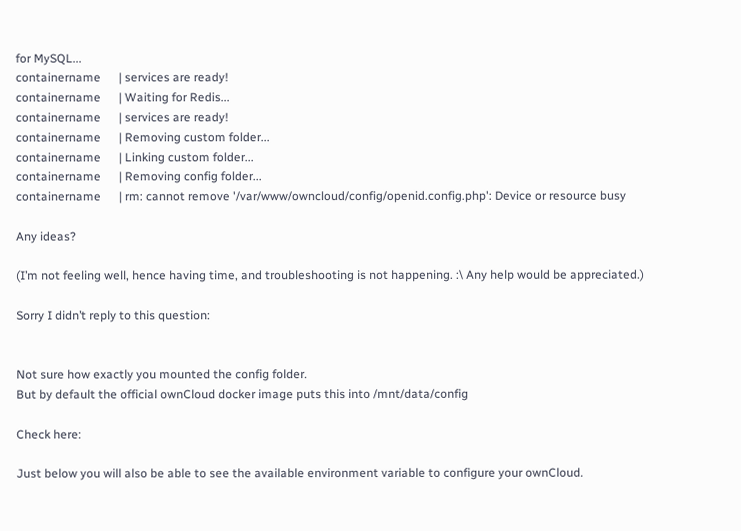for MySQL...
containername      | services are ready!
containername      | Waiting for Redis...
containername      | services are ready!
containername      | Removing custom folder...
containername      | Linking custom folder...
containername      | Removing config folder...
containername      | rm: cannot remove '/var/www/owncloud/config/openid.config.php': Device or resource busy

Any ideas?

(I’m not feeling well, hence having time, and troubleshooting is not happening. :\ Any help would be appreciated.)

Sorry I didn’t reply to this question:


Not sure how exactly you mounted the config folder.
But by default the official ownCloud docker image puts this into /mnt/data/config

Check here:

Just below you will also be able to see the available environment variable to configure your ownCloud.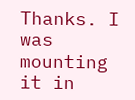Thanks. I was mounting it in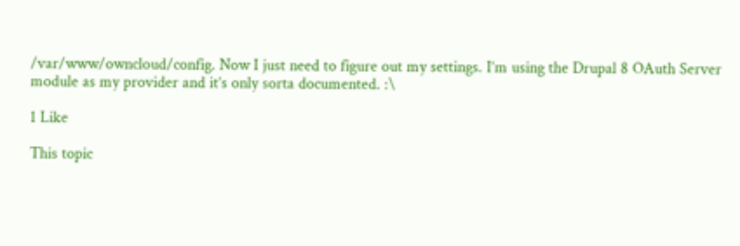/var/www/owncloud/config. Now I just need to figure out my settings. I’m using the Drupal 8 OAuth Server module as my provider and it’s only sorta documented. :\

1 Like

This topic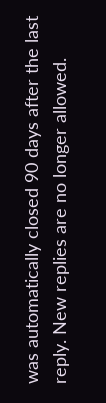was automatically closed 90 days after the last reply. New replies are no longer allowed.